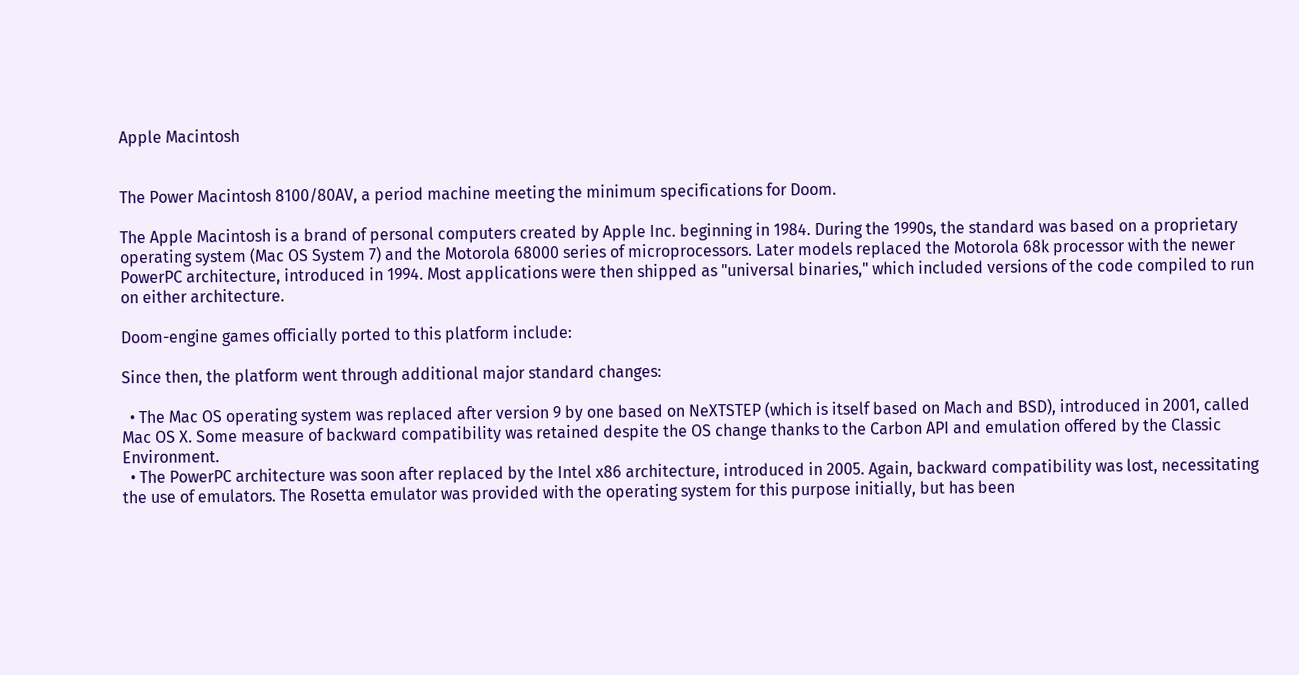Apple Macintosh


The Power Macintosh 8100/80AV, a period machine meeting the minimum specifications for Doom.

The Apple Macintosh is a brand of personal computers created by Apple Inc. beginning in 1984. During the 1990s, the standard was based on a proprietary operating system (Mac OS System 7) and the Motorola 68000 series of microprocessors. Later models replaced the Motorola 68k processor with the newer PowerPC architecture, introduced in 1994. Most applications were then shipped as "universal binaries," which included versions of the code compiled to run on either architecture.

Doom-engine games officially ported to this platform include:

Since then, the platform went through additional major standard changes:

  • The Mac OS operating system was replaced after version 9 by one based on NeXTSTEP (which is itself based on Mach and BSD), introduced in 2001, called Mac OS X. Some measure of backward compatibility was retained despite the OS change thanks to the Carbon API and emulation offered by the Classic Environment.
  • The PowerPC architecture was soon after replaced by the Intel x86 architecture, introduced in 2005. Again, backward compatibility was lost, necessitating the use of emulators. The Rosetta emulator was provided with the operating system for this purpose initially, but has been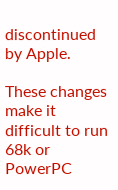discontinued by Apple.

These changes make it difficult to run 68k or PowerPC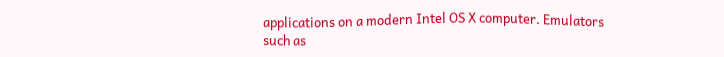applications on a modern Intel OS X computer. Emulators such as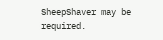SheepShaver may be required.